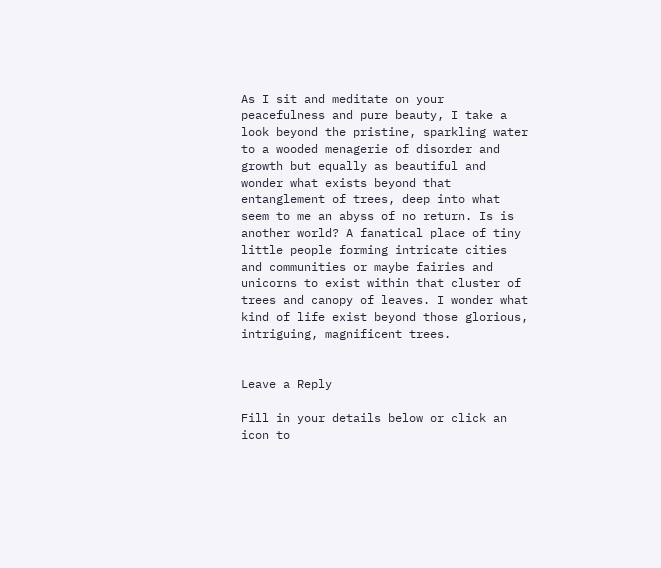As I sit and meditate on your peacefulness and pure beauty, I take a look beyond the pristine, sparkling water to a wooded menagerie of disorder and growth but equally as beautiful and wonder what exists beyond that entanglement of trees, deep into what seem to me an abyss of no return. Is is another world? A fanatical place of tiny little people forming intricate cities and communities or maybe fairies and unicorns to exist within that cluster of trees and canopy of leaves. I wonder what kind of life exist beyond those glorious, intriguing, magnificent trees.


Leave a Reply

Fill in your details below or click an icon to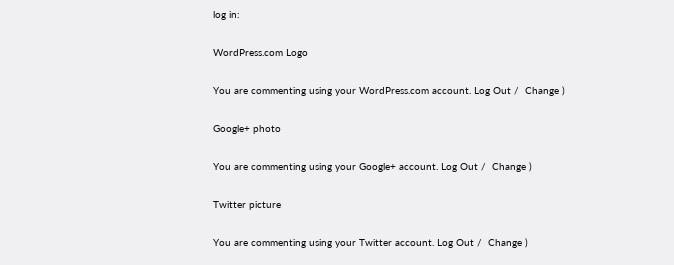log in:

WordPress.com Logo

You are commenting using your WordPress.com account. Log Out /  Change )

Google+ photo

You are commenting using your Google+ account. Log Out /  Change )

Twitter picture

You are commenting using your Twitter account. Log Out /  Change )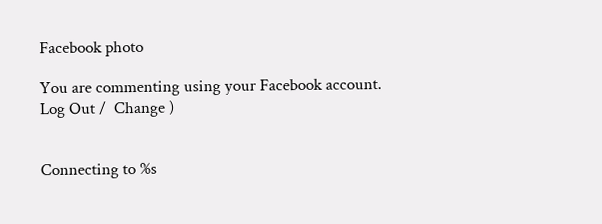Facebook photo

You are commenting using your Facebook account. Log Out /  Change )


Connecting to %s